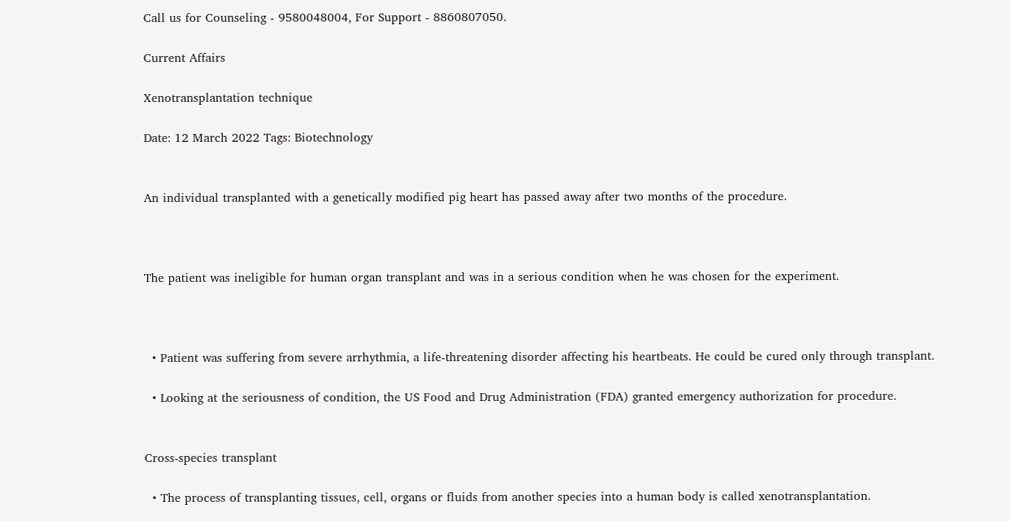Call us for Counseling - 9580048004, For Support - 8860807050.

Current Affairs

Xenotransplantation technique

Date: 12 March 2022 Tags: Biotechnology


An individual transplanted with a genetically modified pig heart has passed away after two months of the procedure.



The patient was ineligible for human organ transplant and was in a serious condition when he was chosen for the experiment.



  • Patient was suffering from severe arrhythmia, a life-threatening disorder affecting his heartbeats. He could be cured only through transplant.

  • Looking at the seriousness of condition, the US Food and Drug Administration (FDA) granted emergency authorization for procedure.


Cross-species transplant

  • The process of transplanting tissues, cell, organs or fluids from another species into a human body is called xenotransplantation.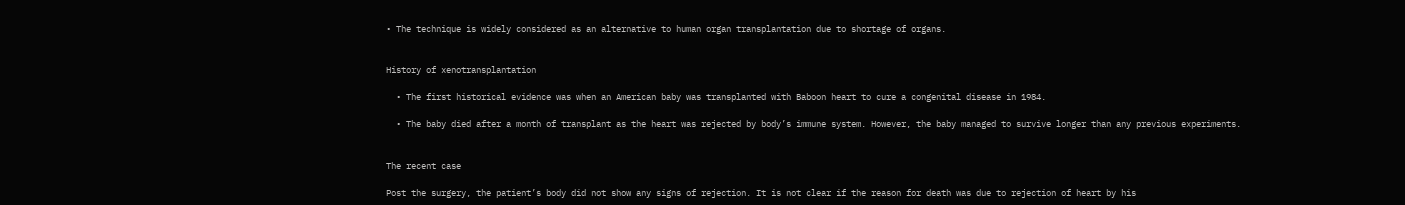• The technique is widely considered as an alternative to human organ transplantation due to shortage of organs.


History of xenotransplantation

  • The first historical evidence was when an American baby was transplanted with Baboon heart to cure a congenital disease in 1984.

  • The baby died after a month of transplant as the heart was rejected by body’s immune system. However, the baby managed to survive longer than any previous experiments.


The recent case

Post the surgery, the patient’s body did not show any signs of rejection. It is not clear if the reason for death was due to rejection of heart by his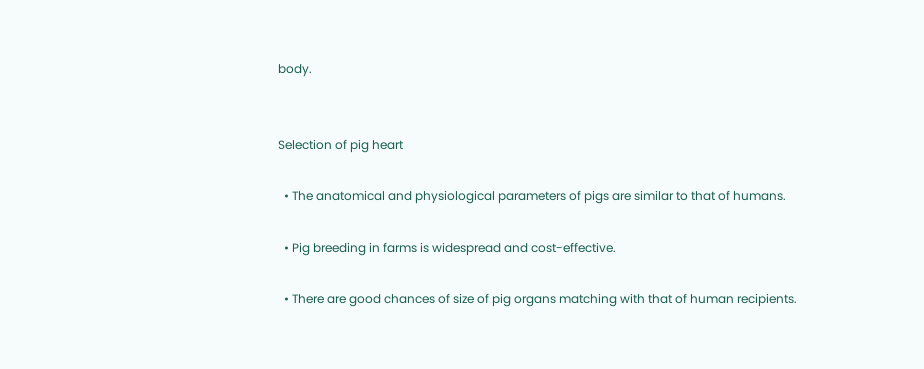body.


Selection of pig heart

  • The anatomical and physiological parameters of pigs are similar to that of humans.

  • Pig breeding in farms is widespread and cost-effective.

  • There are good chances of size of pig organs matching with that of human recipients.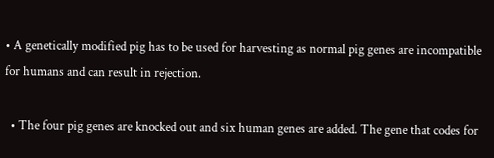• A genetically modified pig has to be used for harvesting as normal pig genes are incompatible for humans and can result in rejection.

  • The four pig genes are knocked out and six human genes are added. The gene that codes for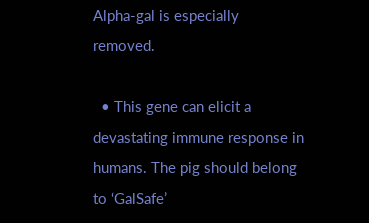Alpha-gal is especially removed.

  • This gene can elicit a devastating immune response in humans. The pig should belong to ‘GalSafe’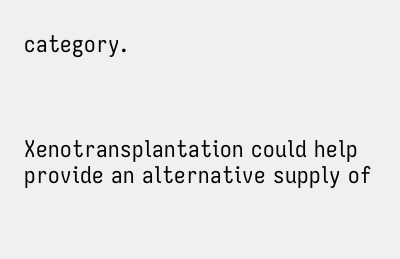category.



Xenotransplantation could help provide an alternative supply of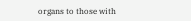organs to those with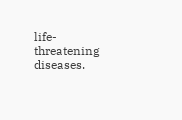life-threatening diseases.